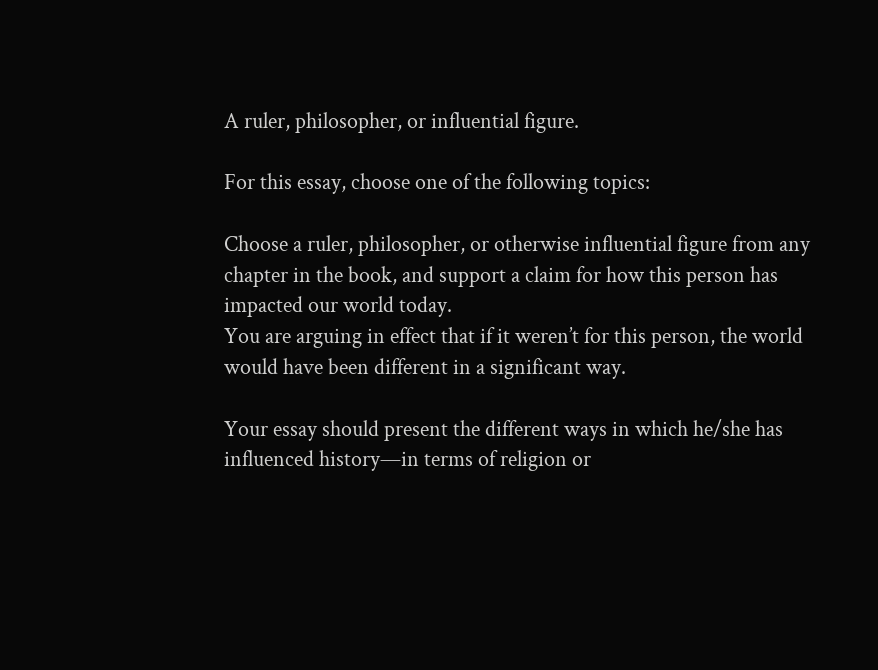A ruler, philosopher, or influential figure.

For this essay, choose one of the following topics:

Choose a ruler, philosopher, or otherwise influential figure from any chapter in the book, and support a claim for how this person has impacted our world today.
You are arguing in effect that if it weren’t for this person, the world would have been different in a significant way.

Your essay should present the different ways in which he/she has influenced history—in terms of religion or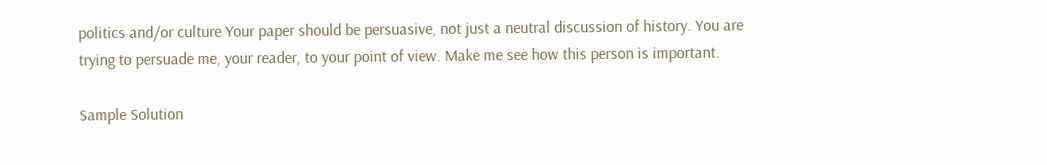politics and/or culture Your paper should be persuasive, not just a neutral discussion of history. You are trying to persuade me, your reader, to your point of view. Make me see how this person is important.

Sample Solution